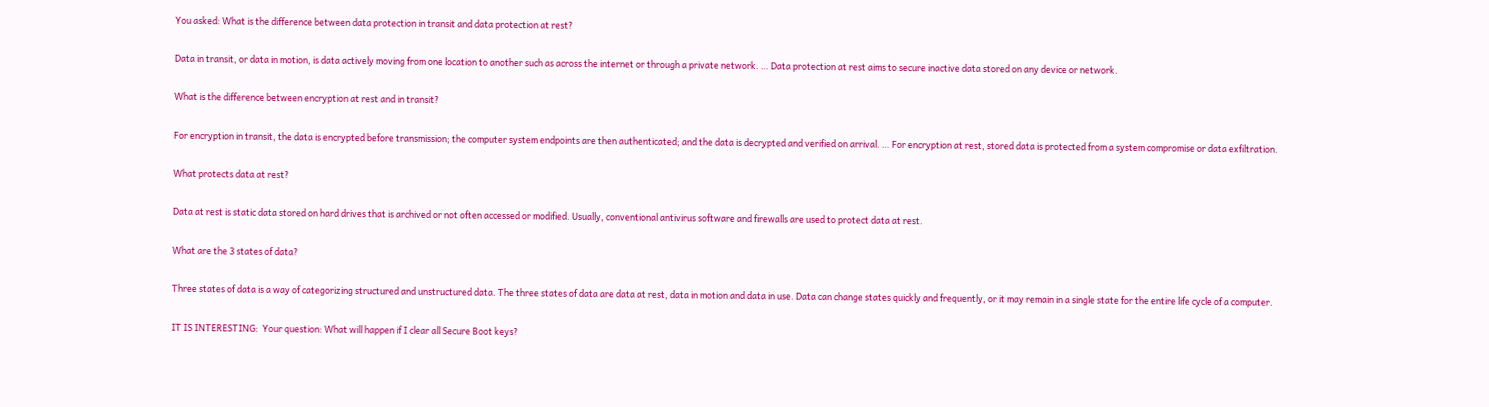You asked: What is the difference between data protection in transit and data protection at rest?

Data in transit, or data in motion, is data actively moving from one location to another such as across the internet or through a private network. … Data protection at rest aims to secure inactive data stored on any device or network.

What is the difference between encryption at rest and in transit?

For encryption in transit, the data is encrypted before transmission; the computer system endpoints are then authenticated; and the data is decrypted and verified on arrival. … For encryption at rest, stored data is protected from a system compromise or data exfiltration.

What protects data at rest?

Data at rest is static data stored on hard drives that is archived or not often accessed or modified. Usually, conventional antivirus software and firewalls are used to protect data at rest.

What are the 3 states of data?

Three states of data is a way of categorizing structured and unstructured data. The three states of data are data at rest, data in motion and data in use. Data can change states quickly and frequently, or it may remain in a single state for the entire life cycle of a computer.

IT IS INTERESTING:  Your question: What will happen if I clear all Secure Boot keys?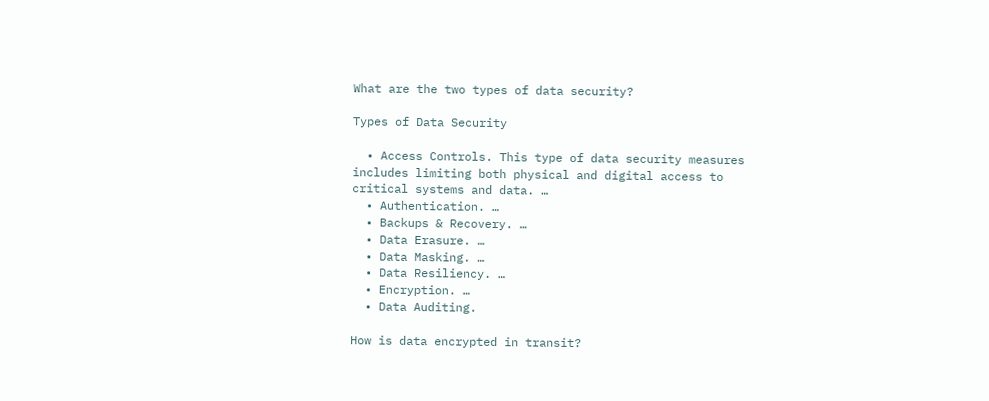What are the two types of data security?

Types of Data Security

  • Access Controls. This type of data security measures includes limiting both physical and digital access to critical systems and data. …
  • Authentication. …
  • Backups & Recovery. …
  • Data Erasure. …
  • Data Masking. …
  • Data Resiliency. …
  • Encryption. …
  • Data Auditing.

How is data encrypted in transit?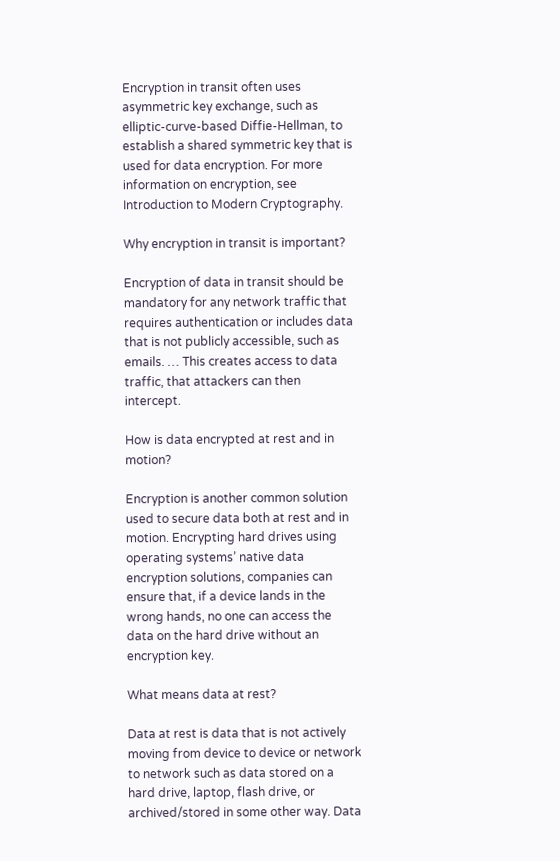Encryption in transit often uses asymmetric key exchange, such as elliptic-curve-based Diffie-Hellman, to establish a shared symmetric key that is used for data encryption. For more information on encryption, see Introduction to Modern Cryptography.

Why encryption in transit is important?

Encryption of data in transit should be mandatory for any network traffic that requires authentication or includes data that is not publicly accessible, such as emails. … This creates access to data traffic, that attackers can then intercept.

How is data encrypted at rest and in motion?

Encryption is another common solution used to secure data both at rest and in motion. Encrypting hard drives using operating systems’ native data encryption solutions, companies can ensure that, if a device lands in the wrong hands, no one can access the data on the hard drive without an encryption key.

What means data at rest?

Data at rest is data that is not actively moving from device to device or network to network such as data stored on a hard drive, laptop, flash drive, or archived/stored in some other way. Data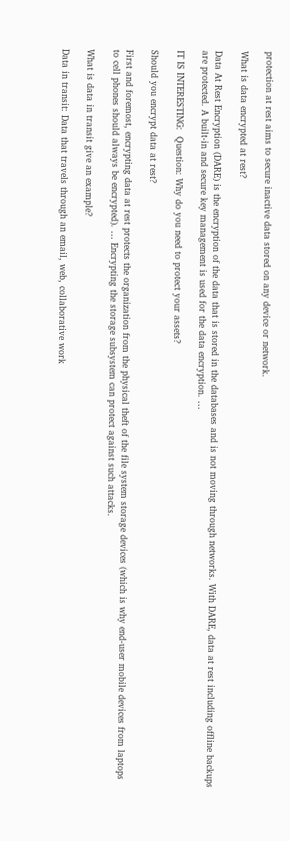protection at rest aims to secure inactive data stored on any device or network.

What is data encrypted at rest?

Data At Rest Encryption (DARE) is the encryption of the data that is stored in the databases and is not moving through networks. With DARE, data at rest including offline backups are protected. A built-in and secure key management is used for the data encryption. …

IT IS INTERESTING:  Question: Why do you need to protect your assets?

Should you encrypt data at rest?

First and foremost, encrypting data at rest protects the organization from the physical theft of the file system storage devices (which is why end-user mobile devices from laptops to cell phones should always be encrypted). … Encrypting the storage subsystem can protect against such attacks.

What is data in transit give an example?

Data in transit: Data that travels through an email, web, collaborative work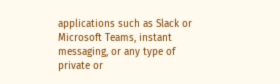applications such as Slack or Microsoft Teams, instant messaging, or any type of private or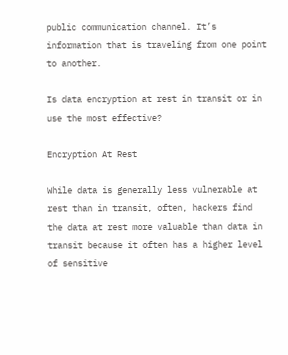public communication channel. It’s information that is traveling from one point to another.

Is data encryption at rest in transit or in use the most effective?

Encryption At Rest

While data is generally less vulnerable at rest than in transit, often, hackers find the data at rest more valuable than data in transit because it often has a higher level of sensitive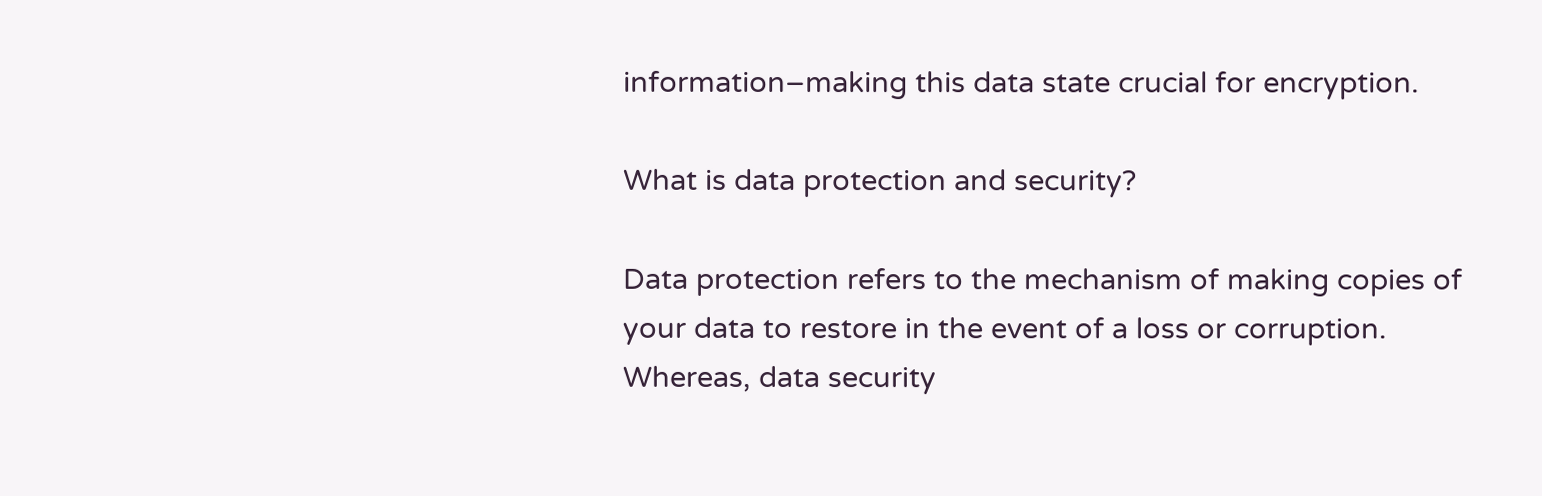information–making this data state crucial for encryption.

What is data protection and security?

Data protection refers to the mechanism of making copies of your data to restore in the event of a loss or corruption. Whereas, data security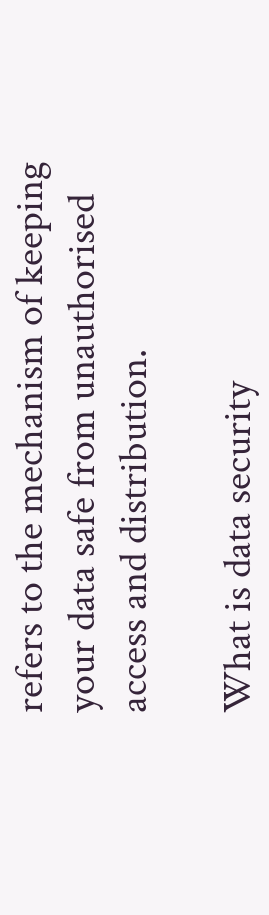refers to the mechanism of keeping your data safe from unauthorised access and distribution.

What is data security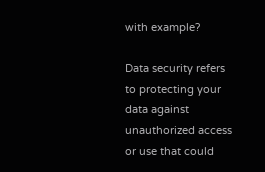with example?

Data security refers to protecting your data against unauthorized access or use that could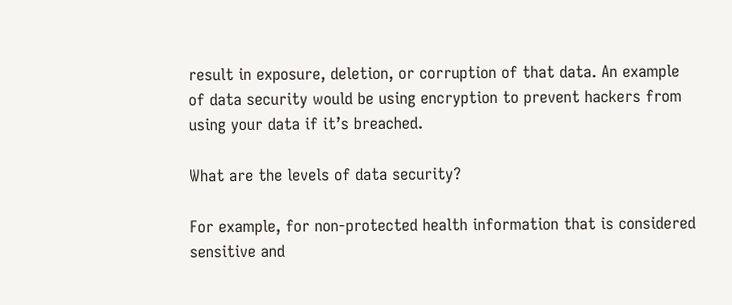result in exposure, deletion, or corruption of that data. An example of data security would be using encryption to prevent hackers from using your data if it’s breached.

What are the levels of data security?

For example, for non-protected health information that is considered sensitive and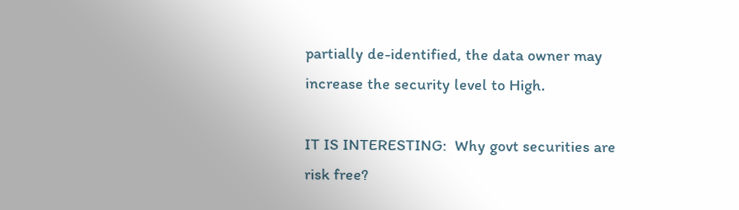partially de-identified, the data owner may increase the security level to High.

IT IS INTERESTING:  Why govt securities are risk free?